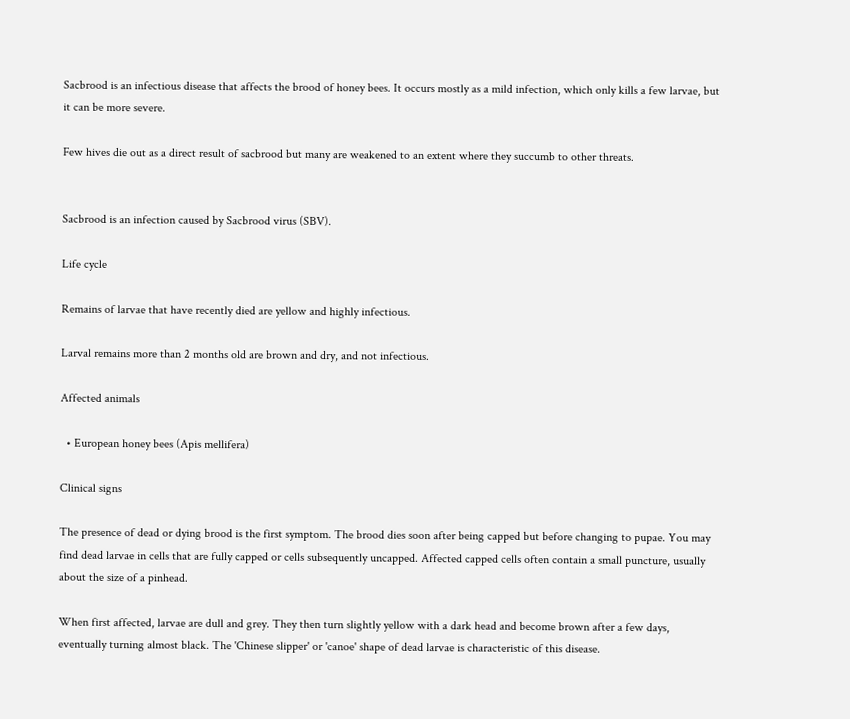Sacbrood is an infectious disease that affects the brood of honey bees. It occurs mostly as a mild infection, which only kills a few larvae, but it can be more severe.

Few hives die out as a direct result of sacbrood but many are weakened to an extent where they succumb to other threats.


Sacbrood is an infection caused by Sacbrood virus (SBV).

Life cycle

Remains of larvae that have recently died are yellow and highly infectious.

Larval remains more than 2 months old are brown and dry, and not infectious.

Affected animals

  • European honey bees (Apis mellifera)

Clinical signs

The presence of dead or dying brood is the first symptom. The brood dies soon after being capped but before changing to pupae. You may find dead larvae in cells that are fully capped or cells subsequently uncapped. Affected capped cells often contain a small puncture, usually about the size of a pinhead.

When first affected, larvae are dull and grey. They then turn slightly yellow with a dark head and become brown after a few days, eventually turning almost black. The 'Chinese slipper' or 'canoe' shape of dead larvae is characteristic of this disease.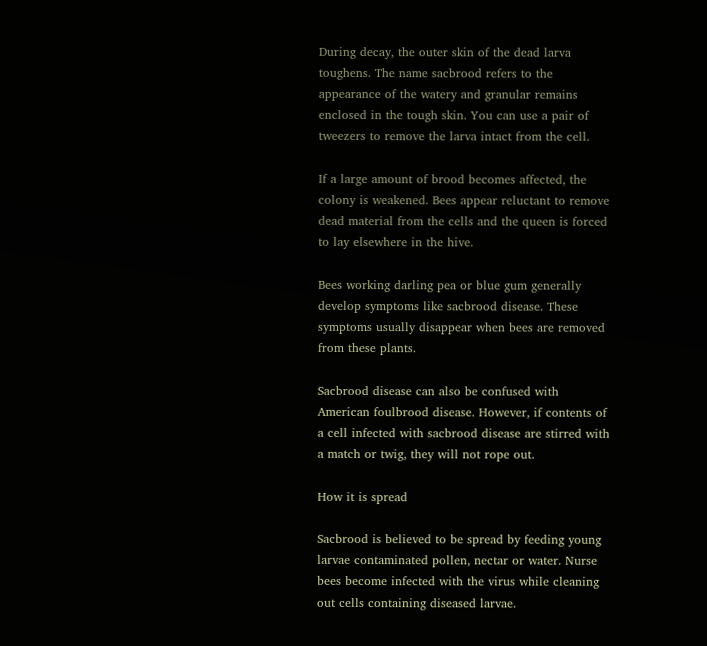During decay, the outer skin of the dead larva toughens. The name sacbrood refers to the appearance of the watery and granular remains enclosed in the tough skin. You can use a pair of tweezers to remove the larva intact from the cell.

If a large amount of brood becomes affected, the colony is weakened. Bees appear reluctant to remove dead material from the cells and the queen is forced to lay elsewhere in the hive.

Bees working darling pea or blue gum generally develop symptoms like sacbrood disease. These symptoms usually disappear when bees are removed from these plants.

Sacbrood disease can also be confused with American foulbrood disease. However, if contents of a cell infected with sacbrood disease are stirred with a match or twig, they will not rope out.

How it is spread

Sacbrood is believed to be spread by feeding young larvae contaminated pollen, nectar or water. Nurse bees become infected with the virus while cleaning out cells containing diseased larvae.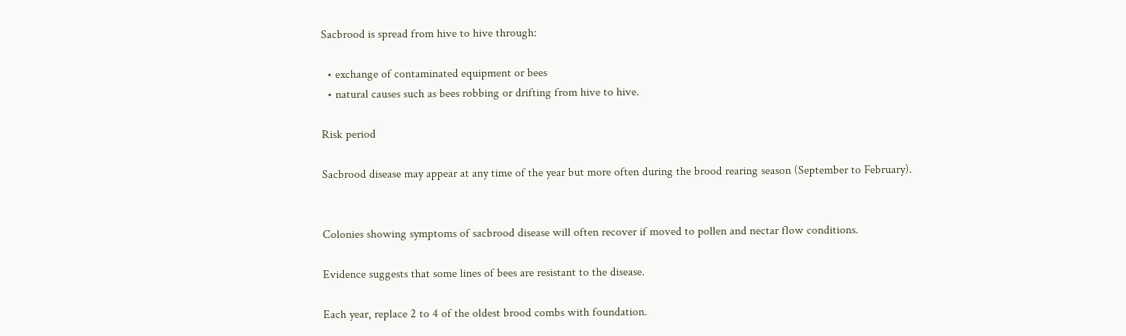Sacbrood is spread from hive to hive through:

  • exchange of contaminated equipment or bees
  • natural causes such as bees robbing or drifting from hive to hive.

Risk period

Sacbrood disease may appear at any time of the year but more often during the brood rearing season (September to February).


Colonies showing symptoms of sacbrood disease will often recover if moved to pollen and nectar flow conditions.

Evidence suggests that some lines of bees are resistant to the disease.

Each year, replace 2 to 4 of the oldest brood combs with foundation.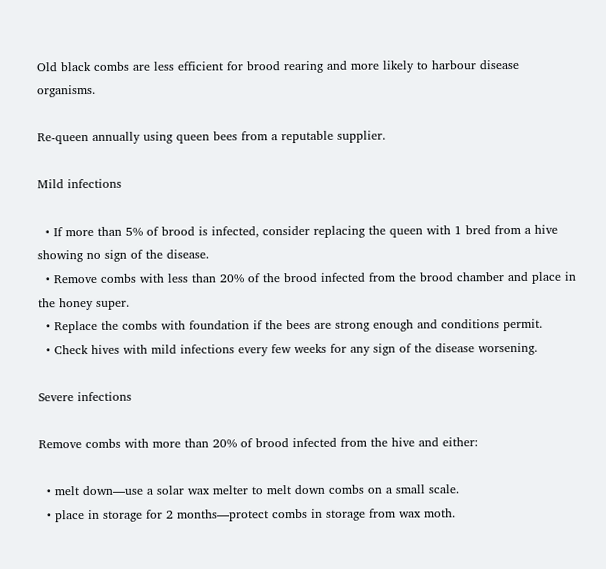Old black combs are less efficient for brood rearing and more likely to harbour disease organisms.

Re-queen annually using queen bees from a reputable supplier.

Mild infections

  • If more than 5% of brood is infected, consider replacing the queen with 1 bred from a hive showing no sign of the disease.
  • Remove combs with less than 20% of the brood infected from the brood chamber and place in the honey super.
  • Replace the combs with foundation if the bees are strong enough and conditions permit.
  • Check hives with mild infections every few weeks for any sign of the disease worsening.

Severe infections

Remove combs with more than 20% of brood infected from the hive and either:

  • melt down—use a solar wax melter to melt down combs on a small scale.
  • place in storage for 2 months—protect combs in storage from wax moth.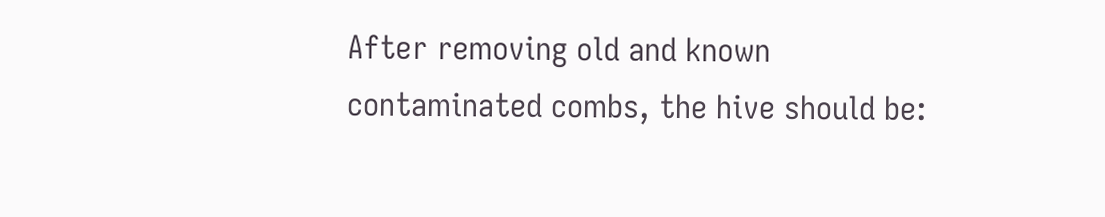After removing old and known contaminated combs, the hive should be: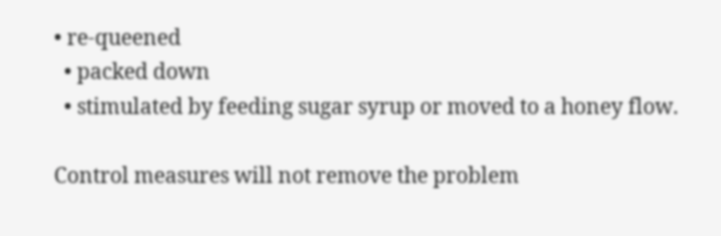• re-queened
  • packed down
  • stimulated by feeding sugar syrup or moved to a honey flow.

Control measures will not remove the problem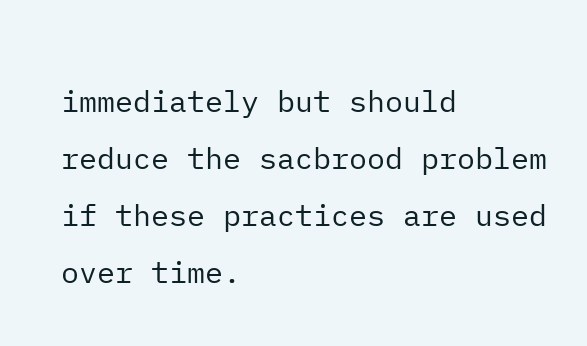immediately but should reduce the sacbrood problem if these practices are used over time.